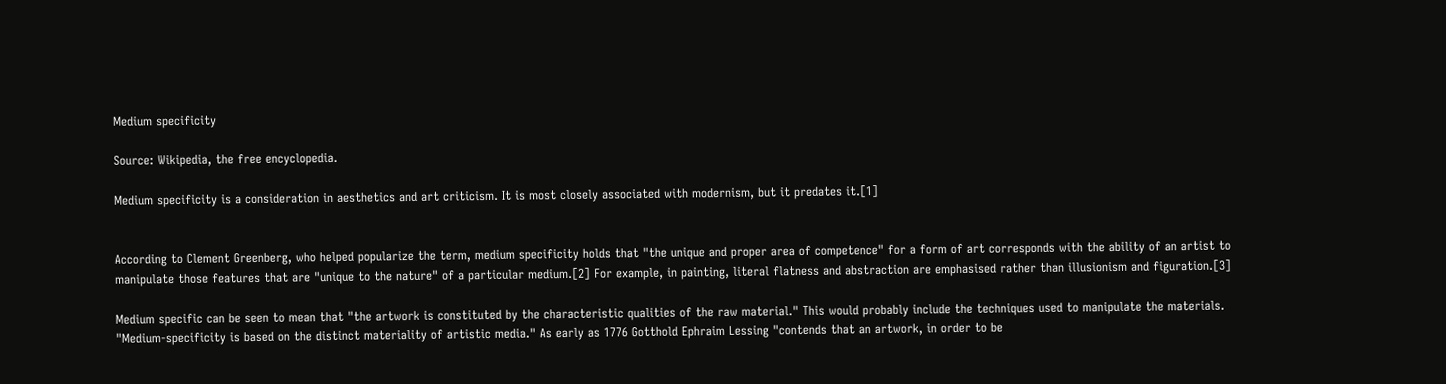Medium specificity

Source: Wikipedia, the free encyclopedia.

Medium specificity is a consideration in aesthetics and art criticism. It is most closely associated with modernism, but it predates it.[1]


According to Clement Greenberg, who helped popularize the term, medium specificity holds that "the unique and proper area of competence" for a form of art corresponds with the ability of an artist to manipulate those features that are "unique to the nature" of a particular medium.[2] For example, in painting, literal flatness and abstraction are emphasised rather than illusionism and figuration.[3]

Medium specific can be seen to mean that "the artwork is constituted by the characteristic qualities of the raw material." This would probably include the techniques used to manipulate the materials. "Medium-specificity is based on the distinct materiality of artistic media." As early as 1776 Gotthold Ephraim Lessing "contends that an artwork, in order to be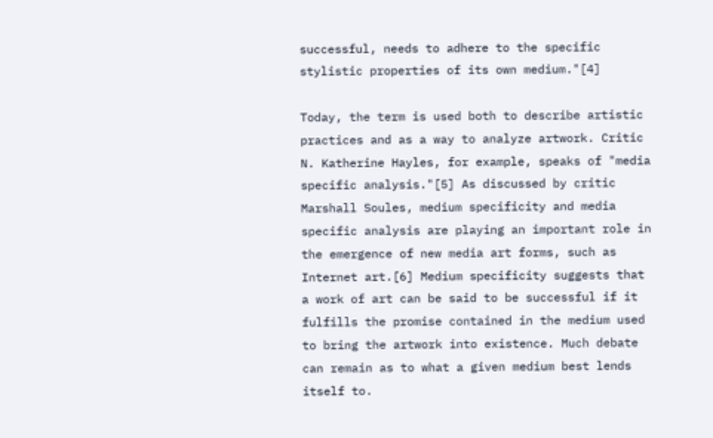successful, needs to adhere to the specific stylistic properties of its own medium."[4]

Today, the term is used both to describe artistic practices and as a way to analyze artwork. Critic N. Katherine Hayles, for example, speaks of "media specific analysis."[5] As discussed by critic Marshall Soules, medium specificity and media specific analysis are playing an important role in the emergence of new media art forms, such as Internet art.[6] Medium specificity suggests that a work of art can be said to be successful if it fulfills the promise contained in the medium used to bring the artwork into existence. Much debate can remain as to what a given medium best lends itself to.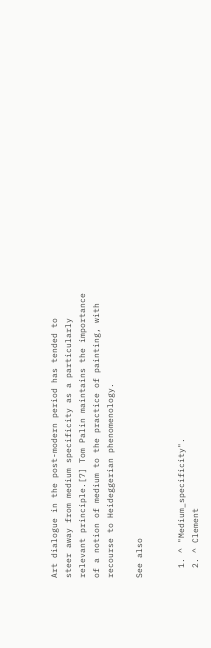Art dialogue in the post-modern period has tended to steer away from medium specificity as a particularly relevant principle.[7] Tom Palin maintains the importance of a notion of medium to the practice of painting, with recourse to Heideggerian phenomenology.

See also


  1. ^ "Medium_specificity".
  2. ^ Clement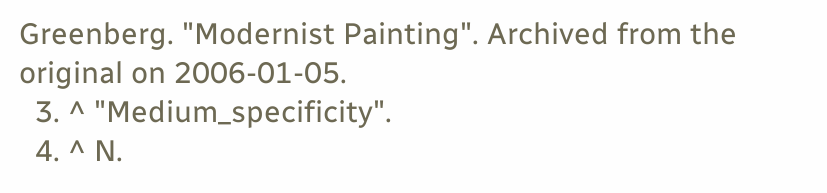Greenberg. "Modernist Painting". Archived from the original on 2006-01-05.
  3. ^ "Medium_specificity".
  4. ^ N.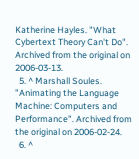Katherine Hayles. "What Cybertext Theory Can't Do". Archived from the original on 2006-03-13.
  5. ^ Marshall Soules. "Animating the Language Machine: Computers and Performance". Archived from the original on 2006-02-24.
  6. ^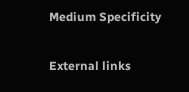Medium Specificity

External links